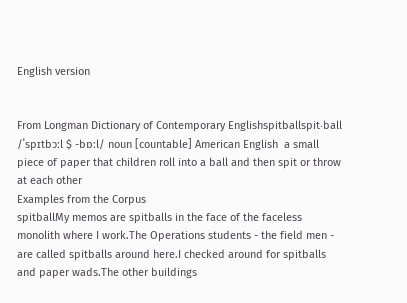English version


From Longman Dictionary of Contemporary Englishspitballspit‧ball /ˈspɪtbɔːl $ -bɒːl/ noun [countable] American English  a small piece of paper that children roll into a ball and then spit or throw at each other
Examples from the Corpus
spitballMy memos are spitballs in the face of the faceless monolith where I work.The Operations students - the field men - are called spitballs around here.I checked around for spitballs and paper wads.The other buildings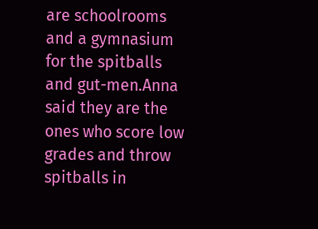are schoolrooms and a gymnasium for the spitballs and gut-men.Anna said they are the ones who score low grades and throw spitballs in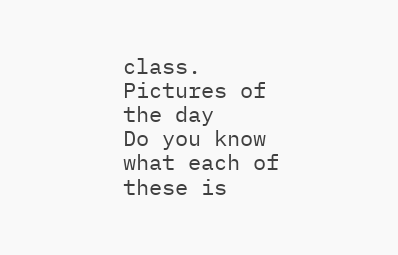class.
Pictures of the day
Do you know what each of these is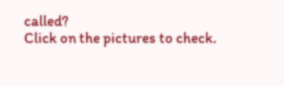called?
Click on the pictures to check.